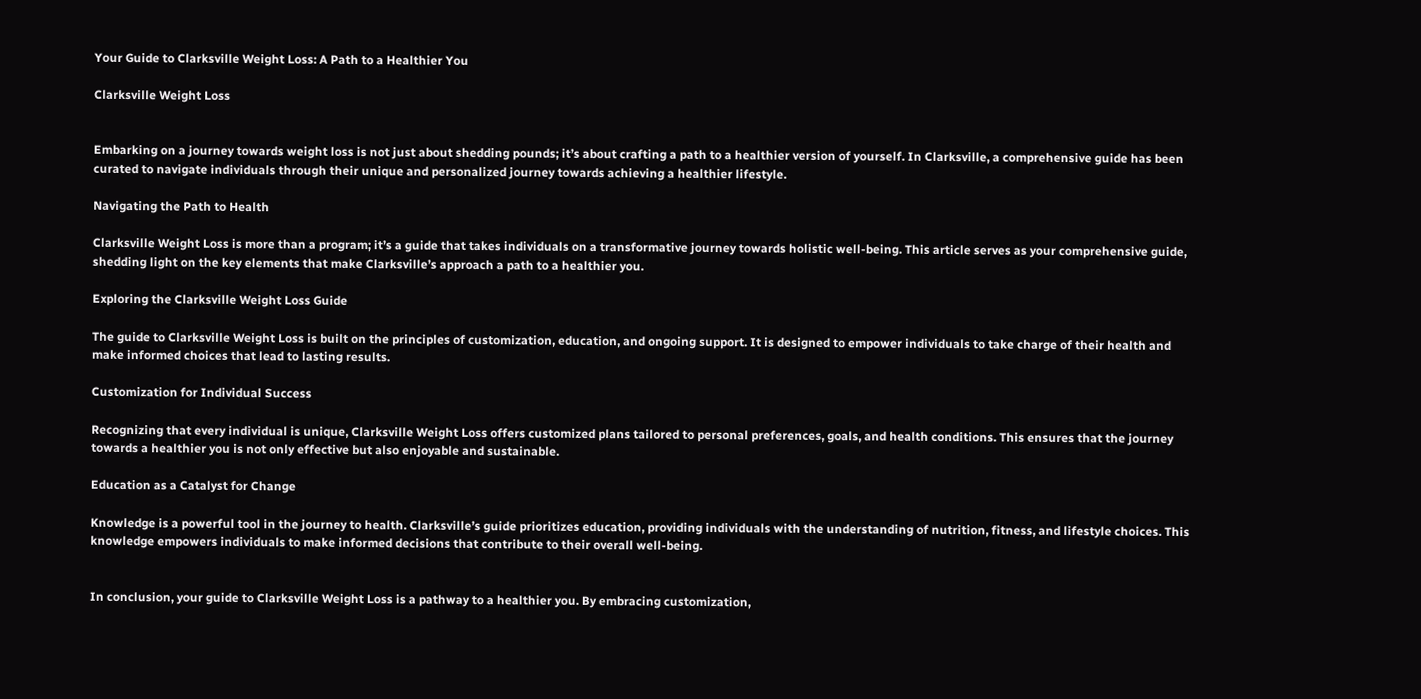Your Guide to Clarksville Weight Loss: A Path to a Healthier You

Clarksville Weight Loss


Embarking on a journey towards weight loss is not just about shedding pounds; it’s about crafting a path to a healthier version of yourself. In Clarksville, a comprehensive guide has been curated to navigate individuals through their unique and personalized journey towards achieving a healthier lifestyle.

Navigating the Path to Health

Clarksville Weight Loss is more than a program; it’s a guide that takes individuals on a transformative journey towards holistic well-being. This article serves as your comprehensive guide, shedding light on the key elements that make Clarksville’s approach a path to a healthier you.

Exploring the Clarksville Weight Loss Guide

The guide to Clarksville Weight Loss is built on the principles of customization, education, and ongoing support. It is designed to empower individuals to take charge of their health and make informed choices that lead to lasting results.

Customization for Individual Success

Recognizing that every individual is unique, Clarksville Weight Loss offers customized plans tailored to personal preferences, goals, and health conditions. This ensures that the journey towards a healthier you is not only effective but also enjoyable and sustainable.

Education as a Catalyst for Change

Knowledge is a powerful tool in the journey to health. Clarksville’s guide prioritizes education, providing individuals with the understanding of nutrition, fitness, and lifestyle choices. This knowledge empowers individuals to make informed decisions that contribute to their overall well-being.


In conclusion, your guide to Clarksville Weight Loss is a pathway to a healthier you. By embracing customization,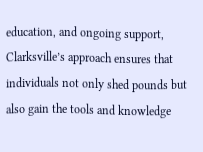education, and ongoing support, Clarksville’s approach ensures that individuals not only shed pounds but also gain the tools and knowledge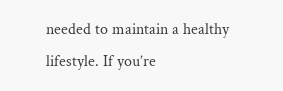needed to maintain a healthy lifestyle. If you’re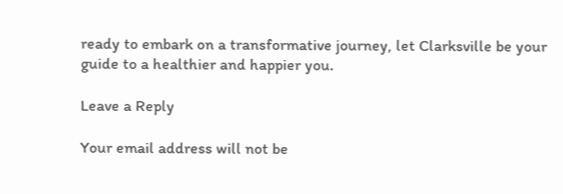ready to embark on a transformative journey, let Clarksville be your guide to a healthier and happier you.

Leave a Reply

Your email address will not be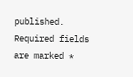published. Required fields are marked *